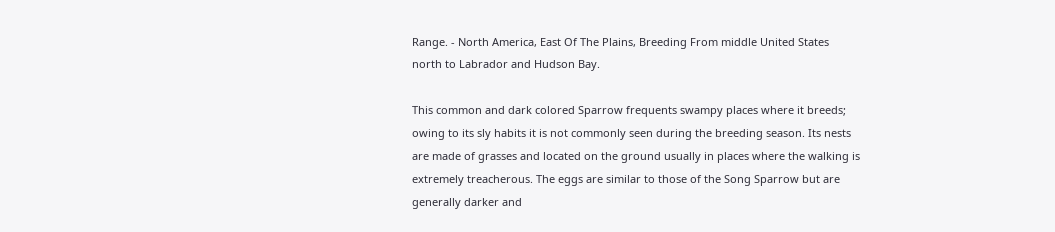Range. - North America, East Of The Plains, Breeding From middle United States north to Labrador and Hudson Bay.

This common and dark colored Sparrow frequents swampy places where it breeds; owing to its sly habits it is not commonly seen during the breeding season. Its nests are made of grasses and located on the ground usually in places where the walking is extremely treacherous. The eggs are similar to those of the Song Sparrow but are generally darker and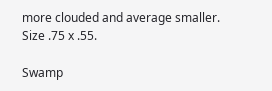more clouded and average smaller. Size .75 x .55.

Swamp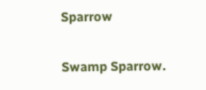Sparrow

Swamp Sparrow.